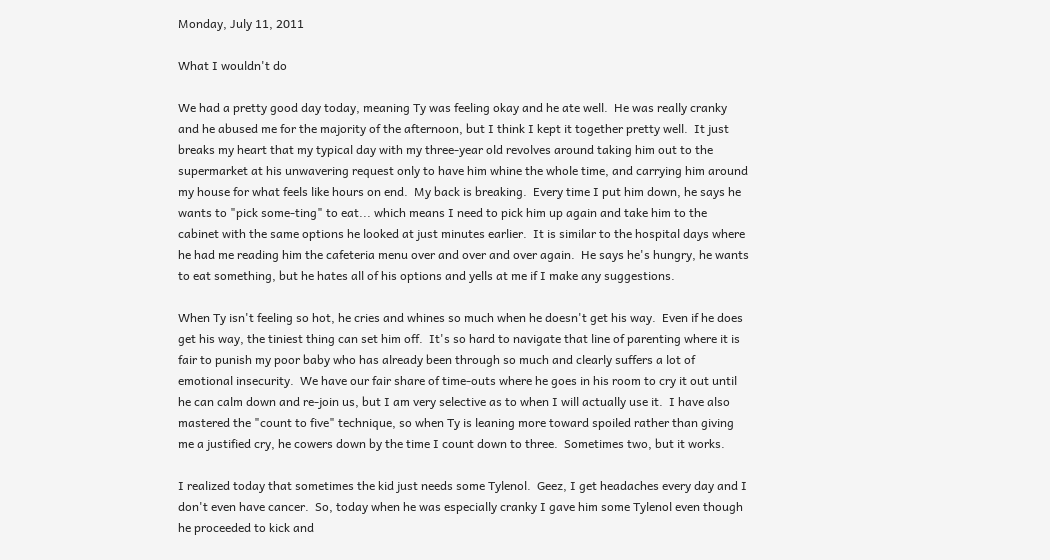Monday, July 11, 2011

What I wouldn't do

We had a pretty good day today, meaning Ty was feeling okay and he ate well.  He was really cranky and he abused me for the majority of the afternoon, but I think I kept it together pretty well.  It just breaks my heart that my typical day with my three-year old revolves around taking him out to the supermarket at his unwavering request only to have him whine the whole time, and carrying him around my house for what feels like hours on end.  My back is breaking.  Every time I put him down, he says he wants to "pick some-ting" to eat... which means I need to pick him up again and take him to the cabinet with the same options he looked at just minutes earlier.  It is similar to the hospital days where he had me reading him the cafeteria menu over and over and over again.  He says he's hungry, he wants to eat something, but he hates all of his options and yells at me if I make any suggestions.

When Ty isn't feeling so hot, he cries and whines so much when he doesn't get his way.  Even if he does get his way, the tiniest thing can set him off.  It's so hard to navigate that line of parenting where it is fair to punish my poor baby who has already been through so much and clearly suffers a lot of emotional insecurity.  We have our fair share of time-outs where he goes in his room to cry it out until he can calm down and re-join us, but I am very selective as to when I will actually use it.  I have also mastered the "count to five" technique, so when Ty is leaning more toward spoiled rather than giving me a justified cry, he cowers down by the time I count down to three.  Sometimes two, but it works.

I realized today that sometimes the kid just needs some Tylenol.  Geez, I get headaches every day and I don't even have cancer.  So, today when he was especially cranky I gave him some Tylenol even though he proceeded to kick and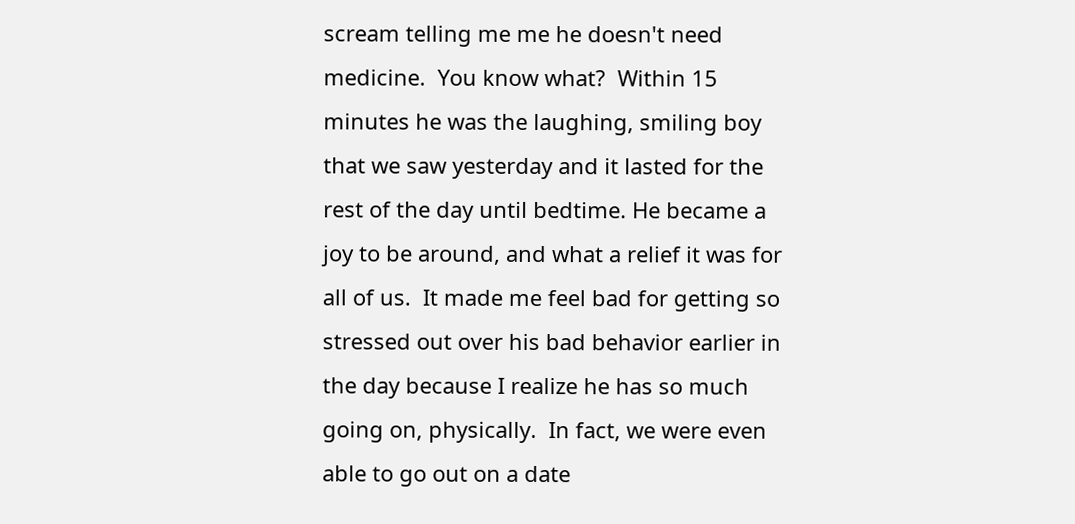scream telling me me he doesn't need medicine.  You know what?  Within 15 minutes he was the laughing, smiling boy that we saw yesterday and it lasted for the rest of the day until bedtime. He became a joy to be around, and what a relief it was for all of us.  It made me feel bad for getting so stressed out over his bad behavior earlier in the day because I realize he has so much going on, physically.  In fact, we were even able to go out on a date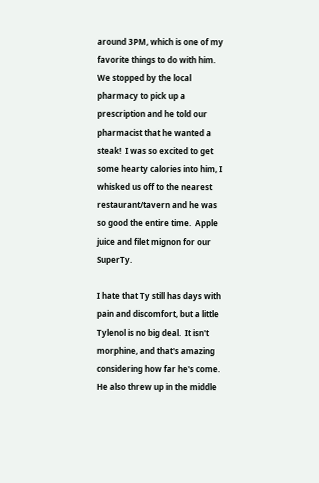around 3PM, which is one of my favorite things to do with him.  We stopped by the local pharmacy to pick up a prescription and he told our pharmacist that he wanted a steak!  I was so excited to get some hearty calories into him, I whisked us off to the nearest restaurant/tavern and he was so good the entire time.  Apple juice and filet mignon for our SuperTy.

I hate that Ty still has days with pain and discomfort, but a little Tylenol is no big deal.  It isn't morphine, and that's amazing considering how far he's come.  He also threw up in the middle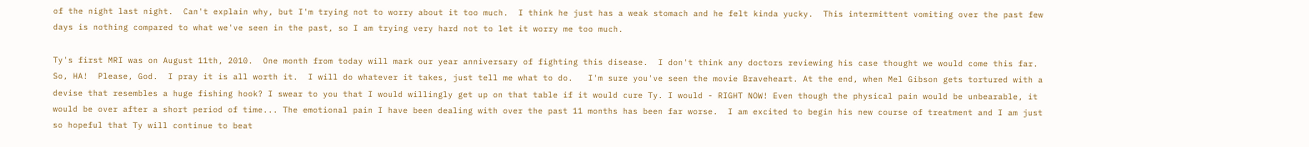of the night last night.  Can't explain why, but I'm trying not to worry about it too much.  I think he just has a weak stomach and he felt kinda yucky.  This intermittent vomiting over the past few days is nothing compared to what we've seen in the past, so I am trying very hard not to let it worry me too much.

Ty's first MRI was on August 11th, 2010.  One month from today will mark our year anniversary of fighting this disease.  I don't think any doctors reviewing his case thought we would come this far.  So, HA!  Please, God.  I pray it is all worth it.  I will do whatever it takes, just tell me what to do.   I'm sure you've seen the movie Braveheart. At the end, when Mel Gibson gets tortured with a devise that resembles a huge fishing hook? I swear to you that I would willingly get up on that table if it would cure Ty. I would - RIGHT NOW! Even though the physical pain would be unbearable, it would be over after a short period of time... The emotional pain I have been dealing with over the past 11 months has been far worse.  I am excited to begin his new course of treatment and I am just so hopeful that Ty will continue to beat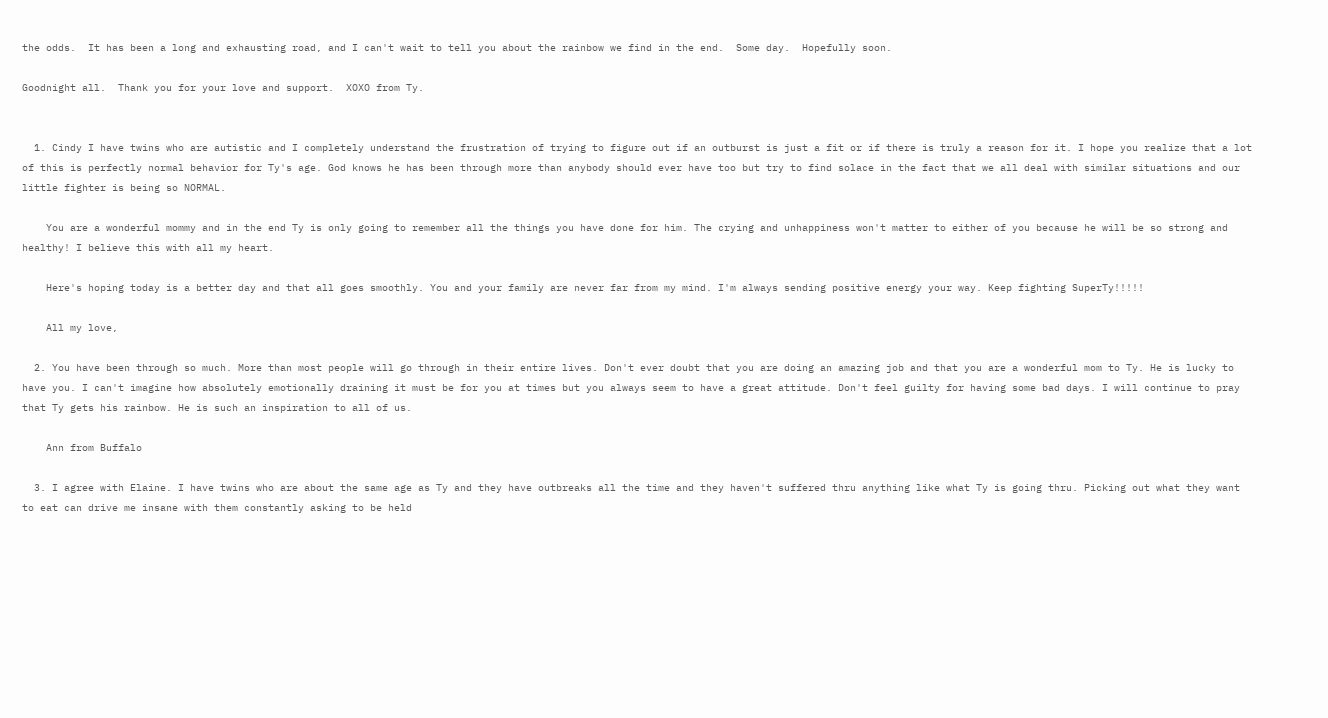the odds.  It has been a long and exhausting road, and I can't wait to tell you about the rainbow we find in the end.  Some day.  Hopefully soon.

Goodnight all.  Thank you for your love and support.  XOXO from Ty.


  1. Cindy I have twins who are autistic and I completely understand the frustration of trying to figure out if an outburst is just a fit or if there is truly a reason for it. I hope you realize that a lot of this is perfectly normal behavior for Ty's age. God knows he has been through more than anybody should ever have too but try to find solace in the fact that we all deal with similar situations and our little fighter is being so NORMAL.

    You are a wonderful mommy and in the end Ty is only going to remember all the things you have done for him. The crying and unhappiness won't matter to either of you because he will be so strong and healthy! I believe this with all my heart.

    Here's hoping today is a better day and that all goes smoothly. You and your family are never far from my mind. I'm always sending positive energy your way. Keep fighting SuperTy!!!!!

    All my love,

  2. You have been through so much. More than most people will go through in their entire lives. Don't ever doubt that you are doing an amazing job and that you are a wonderful mom to Ty. He is lucky to have you. I can't imagine how absolutely emotionally draining it must be for you at times but you always seem to have a great attitude. Don't feel guilty for having some bad days. I will continue to pray that Ty gets his rainbow. He is such an inspiration to all of us.

    Ann from Buffalo

  3. I agree with Elaine. I have twins who are about the same age as Ty and they have outbreaks all the time and they haven't suffered thru anything like what Ty is going thru. Picking out what they want to eat can drive me insane with them constantly asking to be held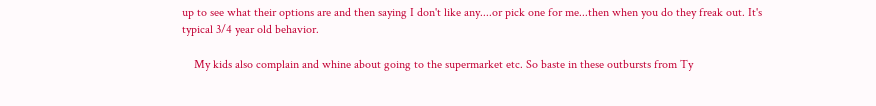up to see what their options are and then saying I don't like any....or pick one for me...then when you do they freak out. It's typical 3/4 year old behavior.

    My kids also complain and whine about going to the supermarket etc. So baste in these outbursts from Ty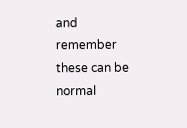and remember these can be normal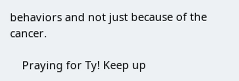behaviors and not just because of the cancer.

    Praying for Ty! Keep up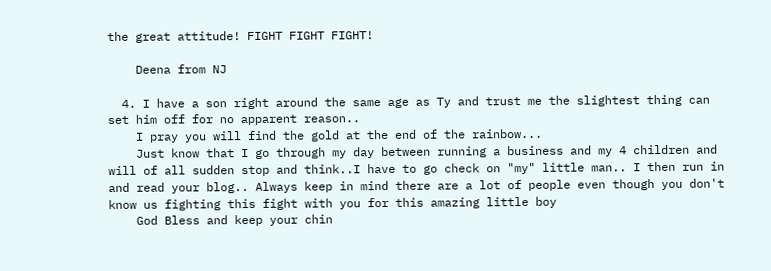the great attitude! FIGHT FIGHT FIGHT!

    Deena from NJ

  4. I have a son right around the same age as Ty and trust me the slightest thing can set him off for no apparent reason..
    I pray you will find the gold at the end of the rainbow...
    Just know that I go through my day between running a business and my 4 children and will of all sudden stop and think..I have to go check on "my" little man.. I then run in and read your blog.. Always keep in mind there are a lot of people even though you don't know us fighting this fight with you for this amazing little boy
    God Bless and keep your chin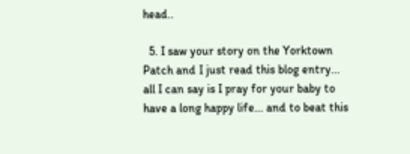head..

  5. I saw your story on the Yorktown Patch and I just read this blog entry... all I can say is I pray for your baby to have a long happy life... and to beat this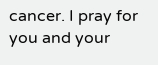cancer. I pray for you and your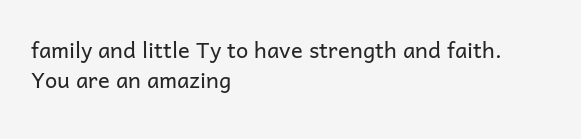family and little Ty to have strength and faith. You are an amazing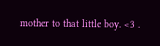mother to that little boy. <3 .